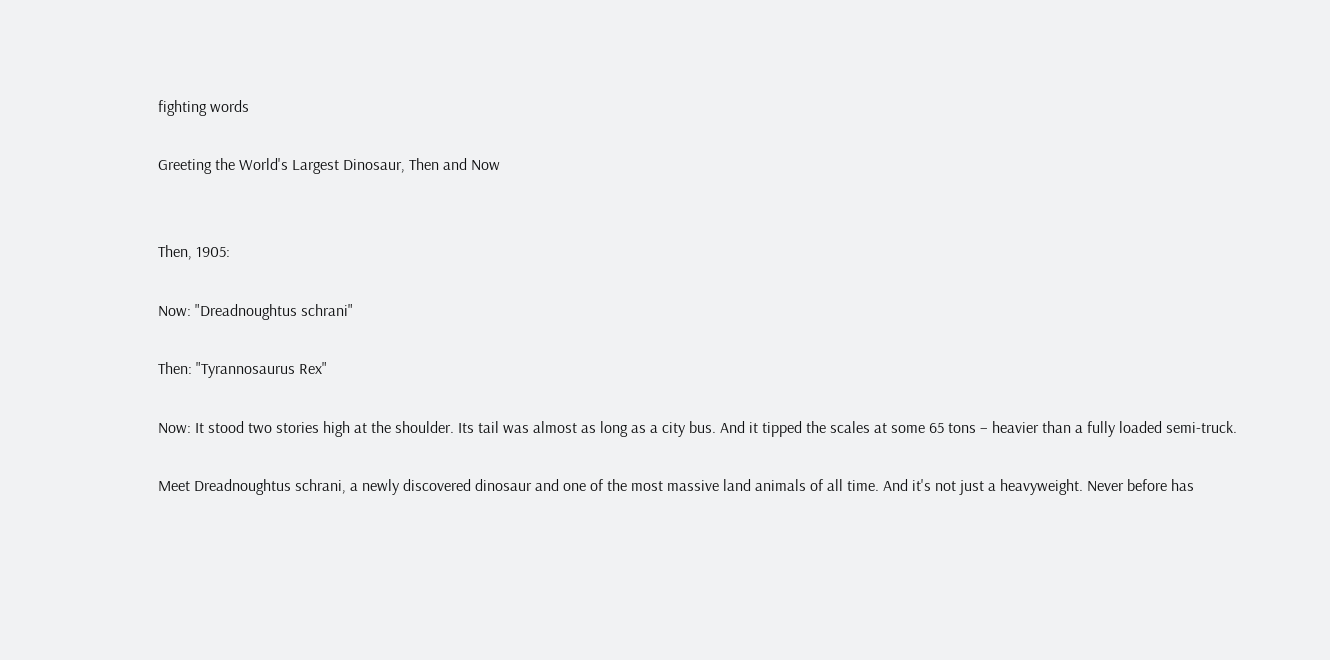fighting words

Greeting the World's Largest Dinosaur, Then and Now


Then, 1905:

Now: "Dreadnoughtus schrani"

Then: "Tyrannosaurus Rex"

Now: It stood two stories high at the shoulder. Its tail was almost as long as a city bus. And it tipped the scales at some 65 tons – heavier than a fully loaded semi-truck.

Meet Dreadnoughtus schrani, a newly discovered dinosaur and one of the most massive land animals of all time. And it's not just a heavyweight. Never before has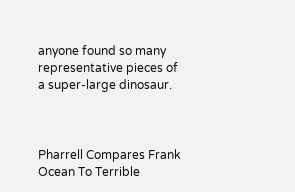anyone found so many representative pieces of a super-large dinosaur.



Pharrell Compares Frank Ocean To Terrible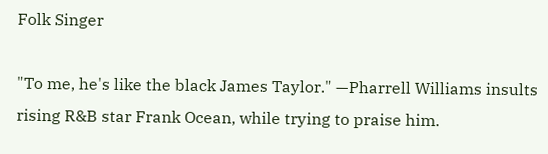Folk Singer

"To me, he's like the black James Taylor." —Pharrell Williams insults rising R&B star Frank Ocean, while trying to praise him.